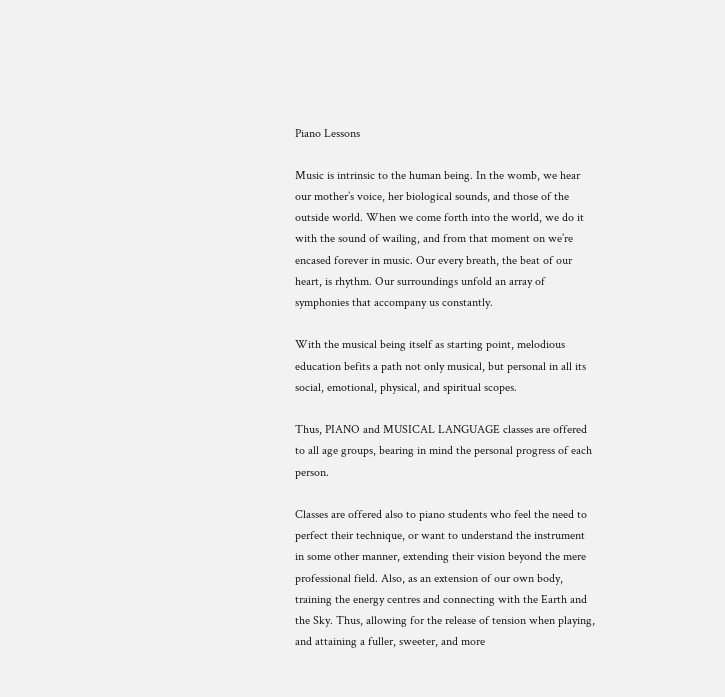Piano Lessons

Music is intrinsic to the human being. In the womb, we hear our mother’s voice, her biological sounds, and those of the outside world. When we come forth into the world, we do it with the sound of wailing, and from that moment on we’re encased forever in music. Our every breath, the beat of our heart, is rhythm. Our surroundings unfold an array of symphonies that accompany us constantly.

With the musical being itself as starting point, melodious education befits a path not only musical, but personal in all its social, emotional, physical, and spiritual scopes.

Thus, PIANO and MUSICAL LANGUAGE classes are offered to all age groups, bearing in mind the personal progress of each person.

Classes are offered also to piano students who feel the need to perfect their technique, or want to understand the instrument in some other manner, extending their vision beyond the mere professional field. Also, as an extension of our own body, training the energy centres and connecting with the Earth and the Sky. Thus, allowing for the release of tension when playing, and attaining a fuller, sweeter, and more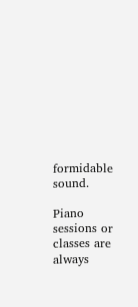formidable sound.

Piano sessions or classes are always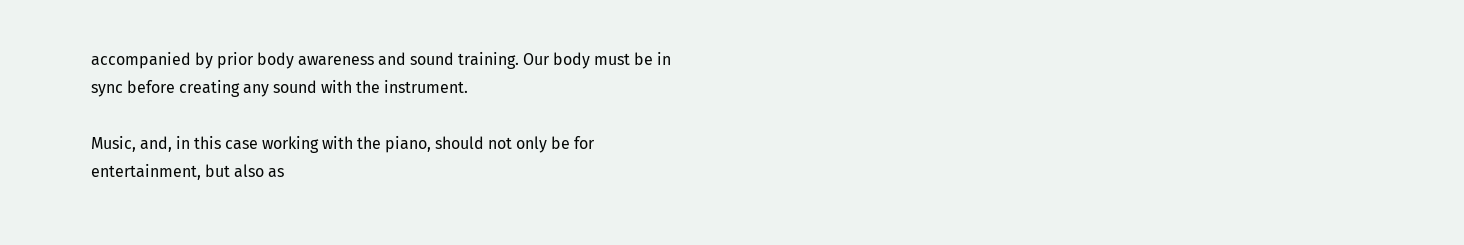accompanied by prior body awareness and sound training. Our body must be in sync before creating any sound with the instrument.

Music, and, in this case working with the piano, should not only be for entertainment, but also as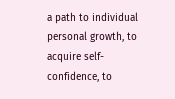a path to individual personal growth, to acquire self-confidence, to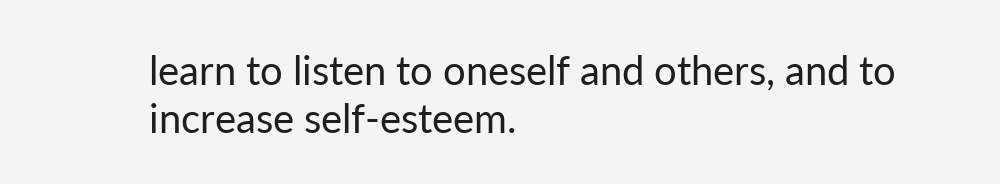learn to listen to oneself and others, and to increase self-esteem.